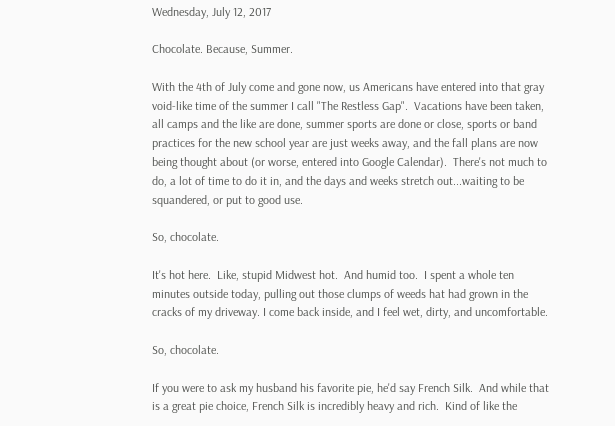Wednesday, July 12, 2017

Chocolate. Because, Summer.

With the 4th of July come and gone now, us Americans have entered into that gray void-like time of the summer I call "The Restless Gap".  Vacations have been taken, all camps and the like are done, summer sports are done or close, sports or band practices for the new school year are just weeks away, and the fall plans are now being thought about (or worse, entered into Google Calendar).  There's not much to do, a lot of time to do it in, and the days and weeks stretch out...waiting to be squandered, or put to good use.

So, chocolate.

It's hot here.  Like, stupid Midwest hot.  And humid too.  I spent a whole ten minutes outside today, pulling out those clumps of weeds hat had grown in the cracks of my driveway. I come back inside, and I feel wet, dirty, and uncomfortable.

So, chocolate.

If you were to ask my husband his favorite pie, he'd say French Silk.  And while that is a great pie choice, French Silk is incredibly heavy and rich.  Kind of like the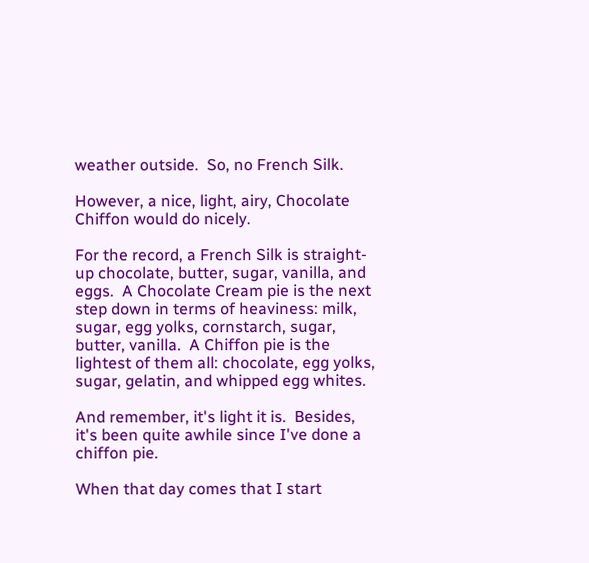weather outside.  So, no French Silk.

However, a nice, light, airy, Chocolate Chiffon would do nicely.

For the record, a French Silk is straight-up chocolate, butter, sugar, vanilla, and eggs.  A Chocolate Cream pie is the next step down in terms of heaviness: milk, sugar, egg yolks, cornstarch, sugar, butter, vanilla.  A Chiffon pie is the lightest of them all: chocolate, egg yolks, sugar, gelatin, and whipped egg whites.

And remember, it's light it is.  Besides, it's been quite awhile since I've done a chiffon pie.

When that day comes that I start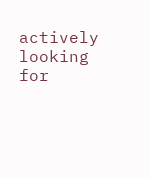actively looking for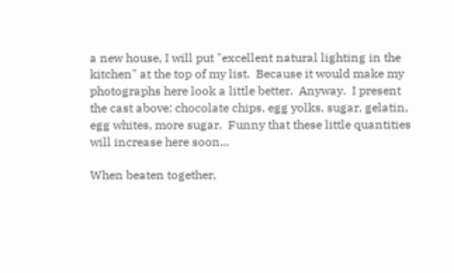a new house, I will put "excellent natural lighting in the kitchen" at the top of my list.  Because it would make my photographs here look a little better.  Anyway.  I present the cast above: chocolate chips, egg yolks, sugar, gelatin, egg whites, more sugar.  Funny that these little quantities will increase here soon...

When beaten together,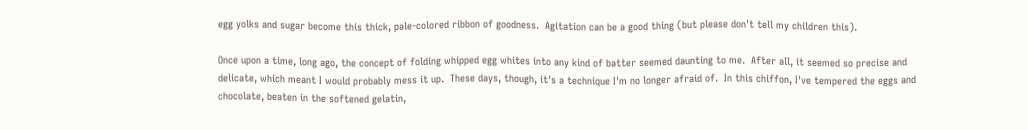egg yolks and sugar become this thick, pale-colored ribbon of goodness.  Agitation can be a good thing (but please don't tell my children this).

Once upon a time, long ago, the concept of folding whipped egg whites into any kind of batter seemed daunting to me.  After all, it seemed so precise and delicate, which meant I would probably mess it up.  These days, though, it's a technique I'm no longer afraid of.  In this chiffon, I've tempered the eggs and chocolate, beaten in the softened gelatin,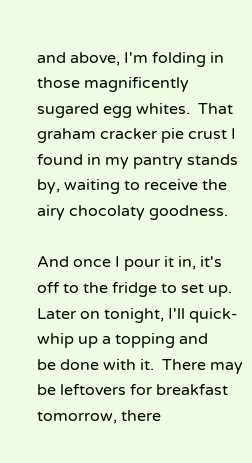and above, I'm folding in those magnificently sugared egg whites.  That graham cracker pie crust I found in my pantry stands by, waiting to receive the airy chocolaty goodness.

And once I pour it in, it's off to the fridge to set up.  Later on tonight, I'll quick-whip up a topping and
be done with it.  There may be leftovers for breakfast tomorrow, there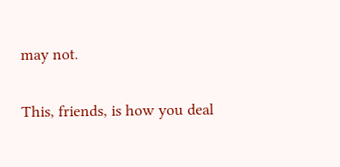may not.

This, friends, is how you deal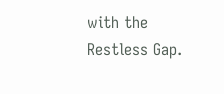with the Restless Gap.